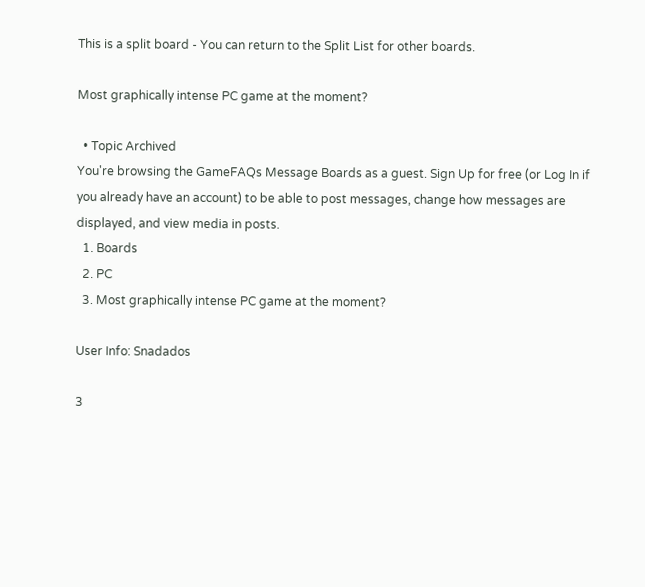This is a split board - You can return to the Split List for other boards.

Most graphically intense PC game at the moment?

  • Topic Archived
You're browsing the GameFAQs Message Boards as a guest. Sign Up for free (or Log In if you already have an account) to be able to post messages, change how messages are displayed, and view media in posts.
  1. Boards
  2. PC
  3. Most graphically intense PC game at the moment?

User Info: Snadados

3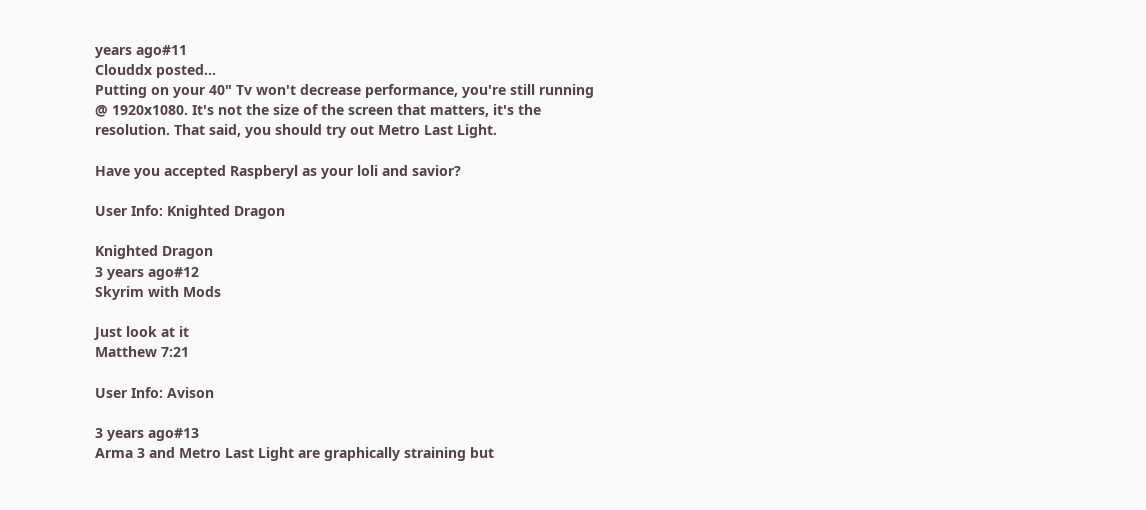years ago#11
Clouddx posted...
Putting on your 40" Tv won't decrease performance, you're still running @ 1920x1080. It's not the size of the screen that matters, it's the resolution. That said, you should try out Metro Last Light.

Have you accepted Raspberyl as your loli and savior?

User Info: Knighted Dragon

Knighted Dragon
3 years ago#12
Skyrim with Mods

Just look at it
Matthew 7:21

User Info: Avison

3 years ago#13
Arma 3 and Metro Last Light are graphically straining but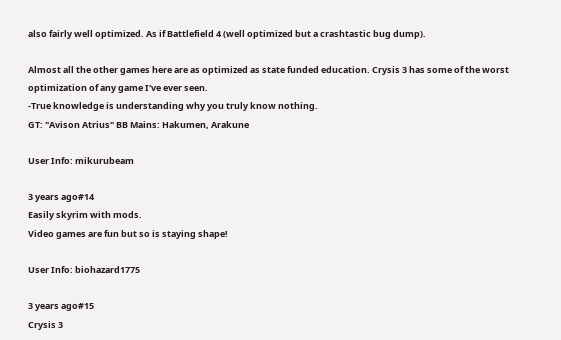also fairly well optimized. As if Battlefield 4 (well optimized but a crashtastic bug dump).

Almost all the other games here are as optimized as state funded education. Crysis 3 has some of the worst optimization of any game I've ever seen.
-True knowledge is understanding why you truly know nothing.
GT: "Avison Atrius" BB Mains: Hakumen, Arakune

User Info: mikurubeam

3 years ago#14
Easily skyrim with mods.
Video games are fun but so is staying shape!

User Info: biohazard1775

3 years ago#15
Crysis 3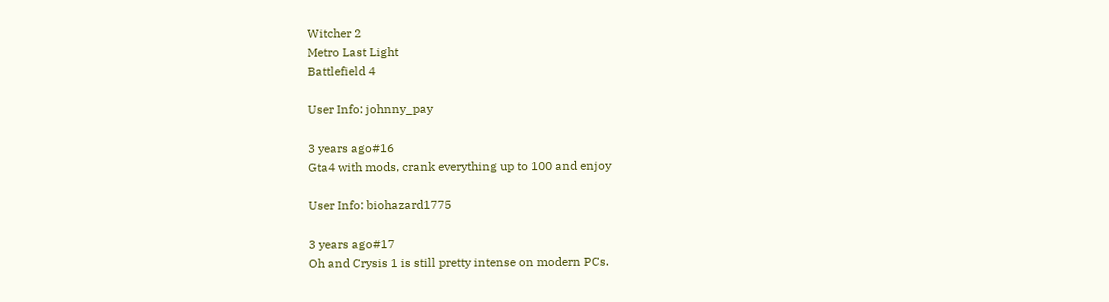Witcher 2
Metro Last Light
Battlefield 4

User Info: johnny_pay

3 years ago#16
Gta4 with mods, crank everything up to 100 and enjoy

User Info: biohazard1775

3 years ago#17
Oh and Crysis 1 is still pretty intense on modern PCs.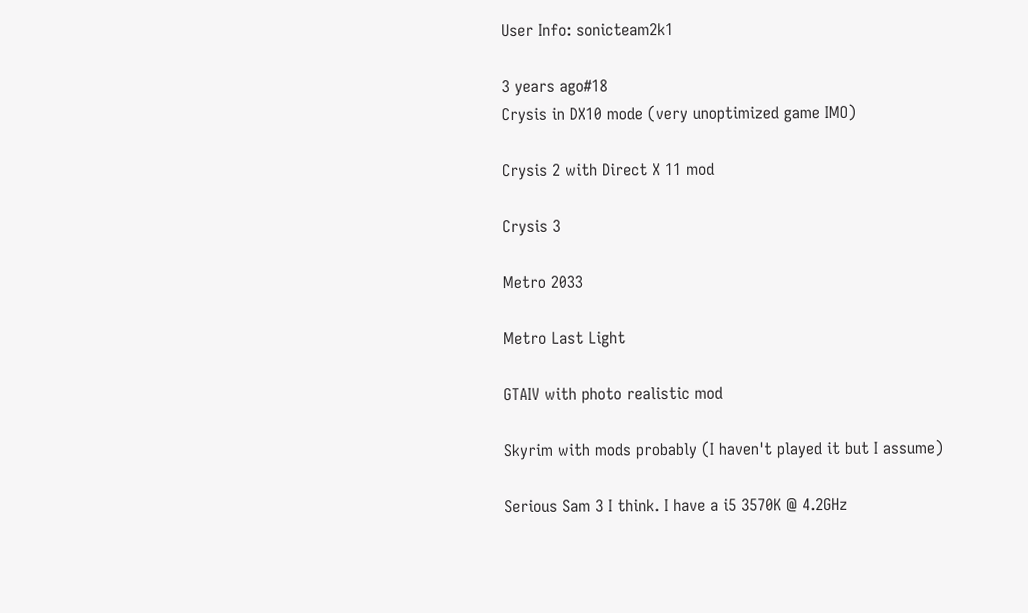User Info: sonicteam2k1

3 years ago#18
Crysis in DX10 mode (very unoptimized game IMO)

Crysis 2 with Direct X 11 mod

Crysis 3

Metro 2033

Metro Last Light

GTAIV with photo realistic mod

Skyrim with mods probably (I haven't played it but I assume)

Serious Sam 3 I think. I have a i5 3570K @ 4.2GHz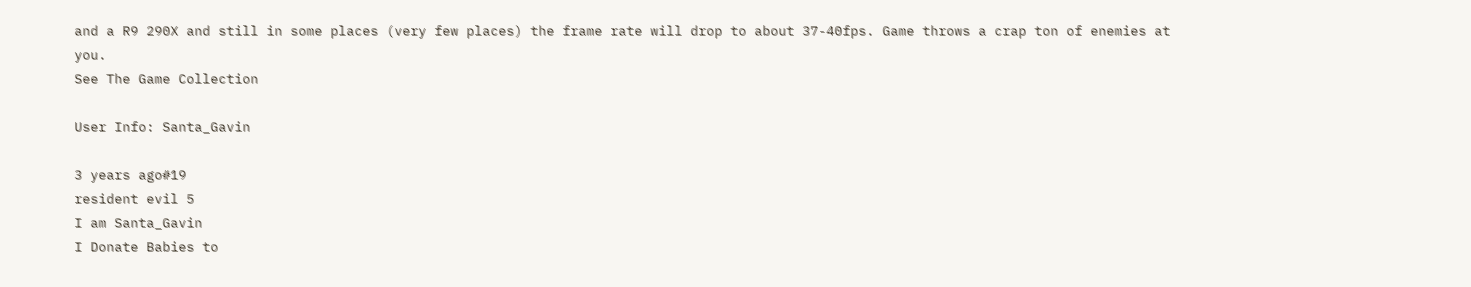and a R9 290X and still in some places (very few places) the frame rate will drop to about 37-40fps. Game throws a crap ton of enemies at you.
See The Game Collection

User Info: Santa_Gavin

3 years ago#19
resident evil 5
I am Santa_Gavin
I Donate Babies to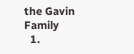the Gavin Family
  1.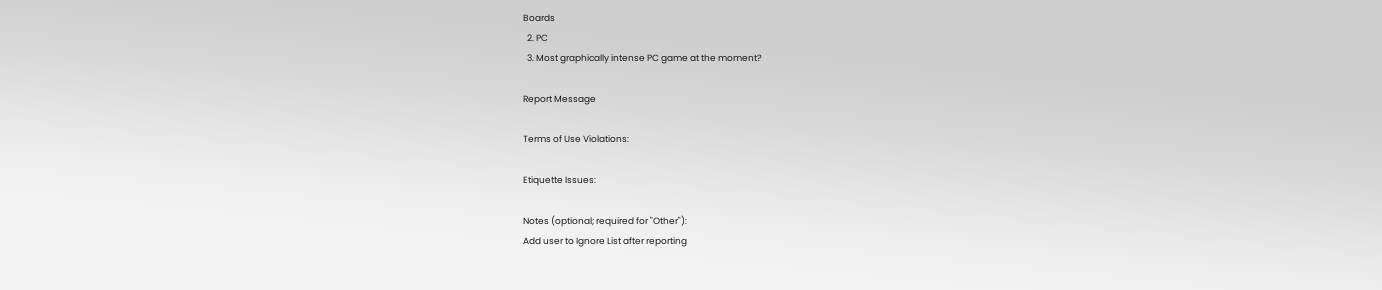Boards
  2. PC
  3. Most graphically intense PC game at the moment?

Report Message

Terms of Use Violations:

Etiquette Issues:

Notes (optional; required for "Other"):
Add user to Ignore List after reporting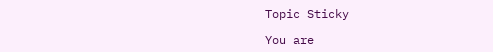Topic Sticky

You are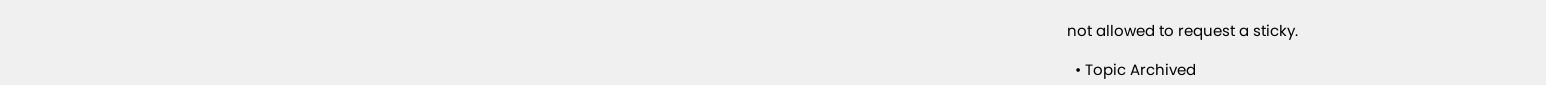not allowed to request a sticky.

  • Topic Archived